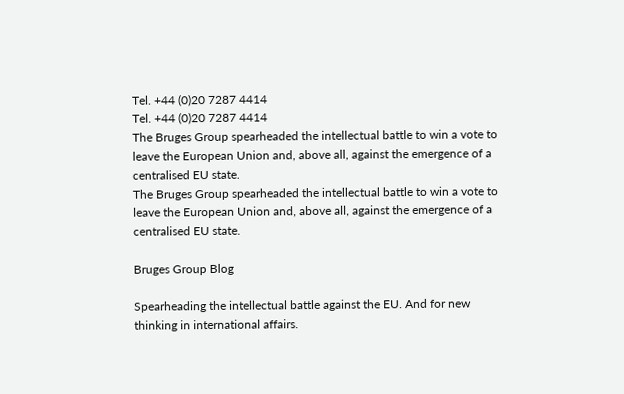Tel. +44 (0)20 7287 4414
Tel. +44 (0)20 7287 4414
The Bruges Group spearheaded the intellectual battle to win a vote to leave the European Union and, above all, against the emergence of a centralised EU state.
The Bruges Group spearheaded the intellectual battle to win a vote to leave the European Union and, above all, against the emergence of a centralised EU state.

Bruges Group Blog

Spearheading the intellectual battle against the EU. And for new thinking in international affairs.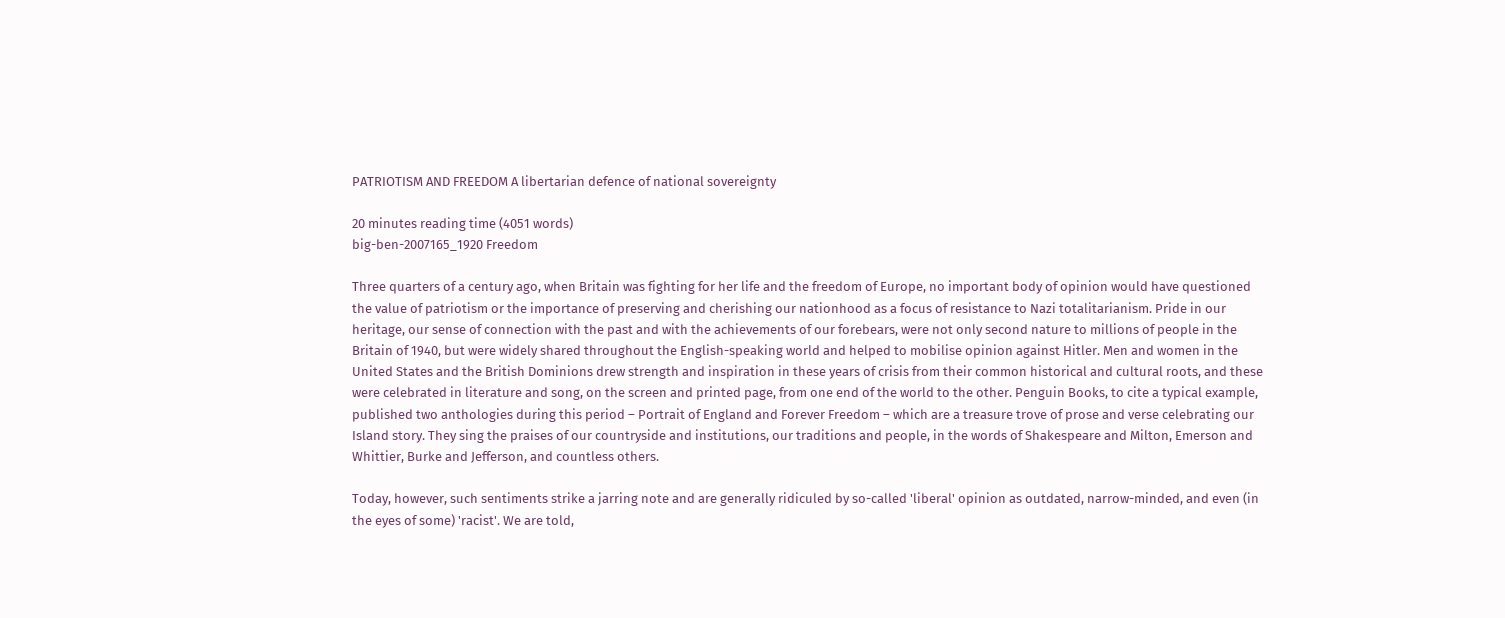PATRIOTISM AND FREEDOM A libertarian defence of national sovereignty

20 minutes reading time (4051 words)
big-ben-2007165_1920 Freedom

Three quarters of a century ago, when Britain was fighting for her life and the freedom of Europe, no important body of opinion would have questioned the value of patriotism or the importance of preserving and cherishing our nationhood as a focus of resistance to Nazi totalitarianism. Pride in our heritage, our sense of connection with the past and with the achievements of our forebears, were not only second nature to millions of people in the Britain of 1940, but were widely shared throughout the English-speaking world and helped to mobilise opinion against Hitler. Men and women in the United States and the British Dominions drew strength and inspiration in these years of crisis from their common historical and cultural roots, and these were celebrated in literature and song, on the screen and printed page, from one end of the world to the other. Penguin Books, to cite a typical example, published two anthologies during this period – Portrait of England and Forever Freedom – which are a treasure trove of prose and verse celebrating our Island story. They sing the praises of our countryside and institutions, our traditions and people, in the words of Shakespeare and Milton, Emerson and Whittier, Burke and Jefferson, and countless others.

Today, however, such sentiments strike a jarring note and are generally ridiculed by so-called 'liberal' opinion as outdated, narrow-minded, and even (in the eyes of some) 'racist'. We are told,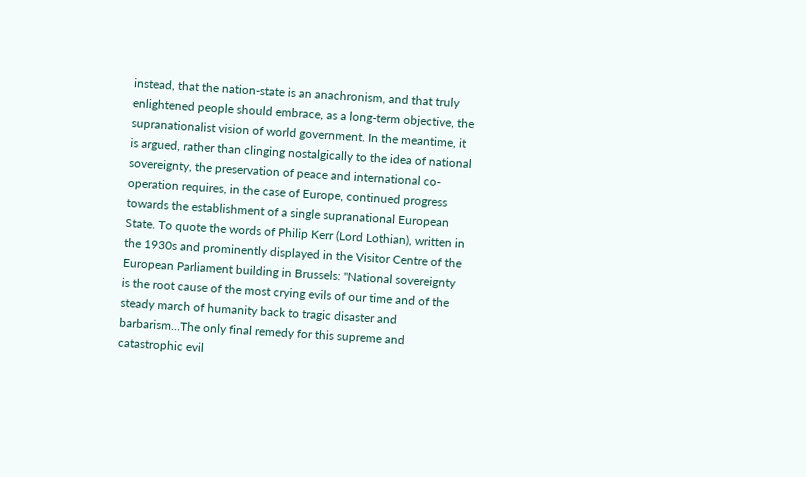instead, that the nation-state is an anachronism, and that truly enlightened people should embrace, as a long-term objective, the supranationalist vision of world government. In the meantime, it is argued, rather than clinging nostalgically to the idea of national sovereignty, the preservation of peace and international co-operation requires, in the case of Europe, continued progress towards the establishment of a single supranational European State. To quote the words of Philip Kerr (Lord Lothian), written in the 1930s and prominently displayed in the Visitor Centre of the European Parliament building in Brussels: "National sovereignty is the root cause of the most crying evils of our time and of the steady march of humanity back to tragic disaster and barbarism…The only final remedy for this supreme and catastrophic evil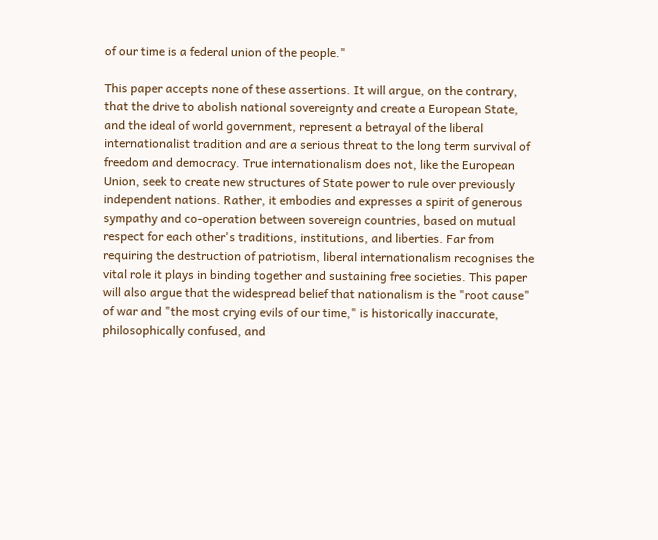of our time is a federal union of the people."

This paper accepts none of these assertions. It will argue, on the contrary, that the drive to abolish national sovereignty and create a European State, and the ideal of world government, represent a betrayal of the liberal internationalist tradition and are a serious threat to the long term survival of freedom and democracy. True internationalism does not, like the European Union, seek to create new structures of State power to rule over previously independent nations. Rather, it embodies and expresses a spirit of generous sympathy and co-operation between sovereign countries, based on mutual respect for each other's traditions, institutions, and liberties. Far from requiring the destruction of patriotism, liberal internationalism recognises the vital role it plays in binding together and sustaining free societies. This paper will also argue that the widespread belief that nationalism is the "root cause" of war and "the most crying evils of our time," is historically inaccurate, philosophically confused, and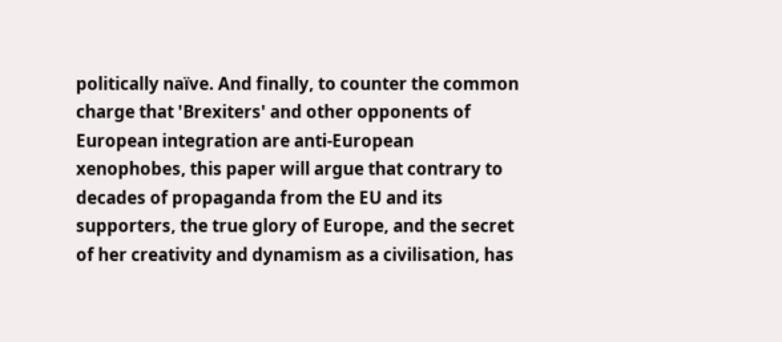politically naïve. And finally, to counter the common charge that 'Brexiters' and other opponents of European integration are anti-European xenophobes, this paper will argue that contrary to decades of propaganda from the EU and its supporters, the true glory of Europe, and the secret of her creativity and dynamism as a civilisation, has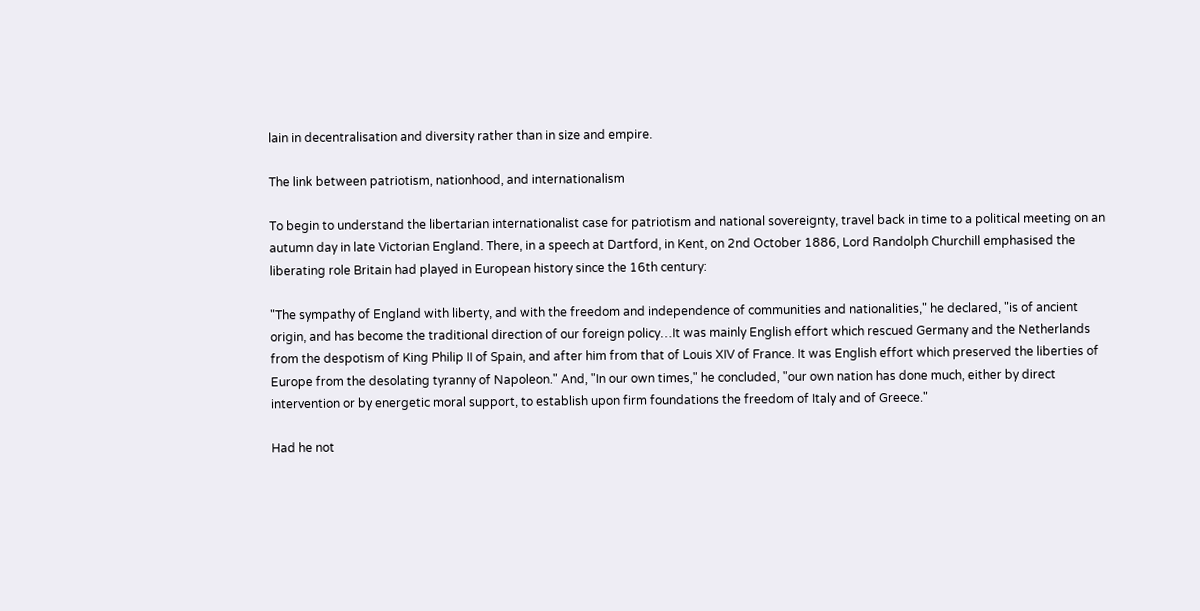lain in decentralisation and diversity rather than in size and empire.

The link between patriotism, nationhood, and internationalism

To begin to understand the libertarian internationalist case for patriotism and national sovereignty, travel back in time to a political meeting on an autumn day in late Victorian England. There, in a speech at Dartford, in Kent, on 2nd October 1886, Lord Randolph Churchill emphasised the liberating role Britain had played in European history since the 16th century:

"The sympathy of England with liberty, and with the freedom and independence of communities and nationalities," he declared, "is of ancient origin, and has become the traditional direction of our foreign policy…It was mainly English effort which rescued Germany and the Netherlands from the despotism of King Philip II of Spain, and after him from that of Louis XIV of France. It was English effort which preserved the liberties of Europe from the desolating tyranny of Napoleon." And, "In our own times," he concluded, "our own nation has done much, either by direct intervention or by energetic moral support, to establish upon firm foundations the freedom of Italy and of Greece."

Had he not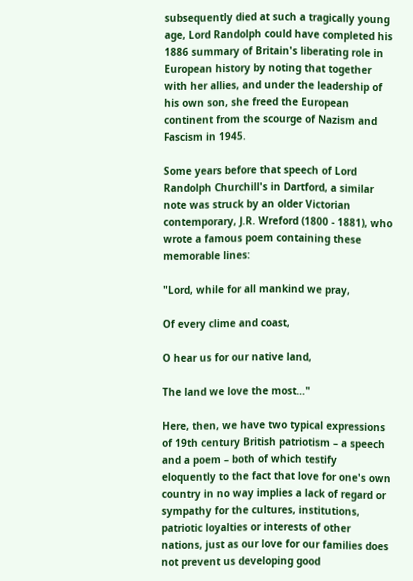subsequently died at such a tragically young age, Lord Randolph could have completed his 1886 summary of Britain's liberating role in European history by noting that together with her allies, and under the leadership of his own son, she freed the European continent from the scourge of Nazism and Fascism in 1945.

Some years before that speech of Lord Randolph Churchill's in Dartford, a similar note was struck by an older Victorian contemporary, J.R. Wreford (1800 - 1881), who wrote a famous poem containing these memorable lines:

"Lord, while for all mankind we pray,

Of every clime and coast,

O hear us for our native land,

The land we love the most…"

Here, then, we have two typical expressions of 19th century British patriotism – a speech and a poem – both of which testify eloquently to the fact that love for one's own country in no way implies a lack of regard or sympathy for the cultures, institutions, patriotic loyalties or interests of other nations, just as our love for our families does not prevent us developing good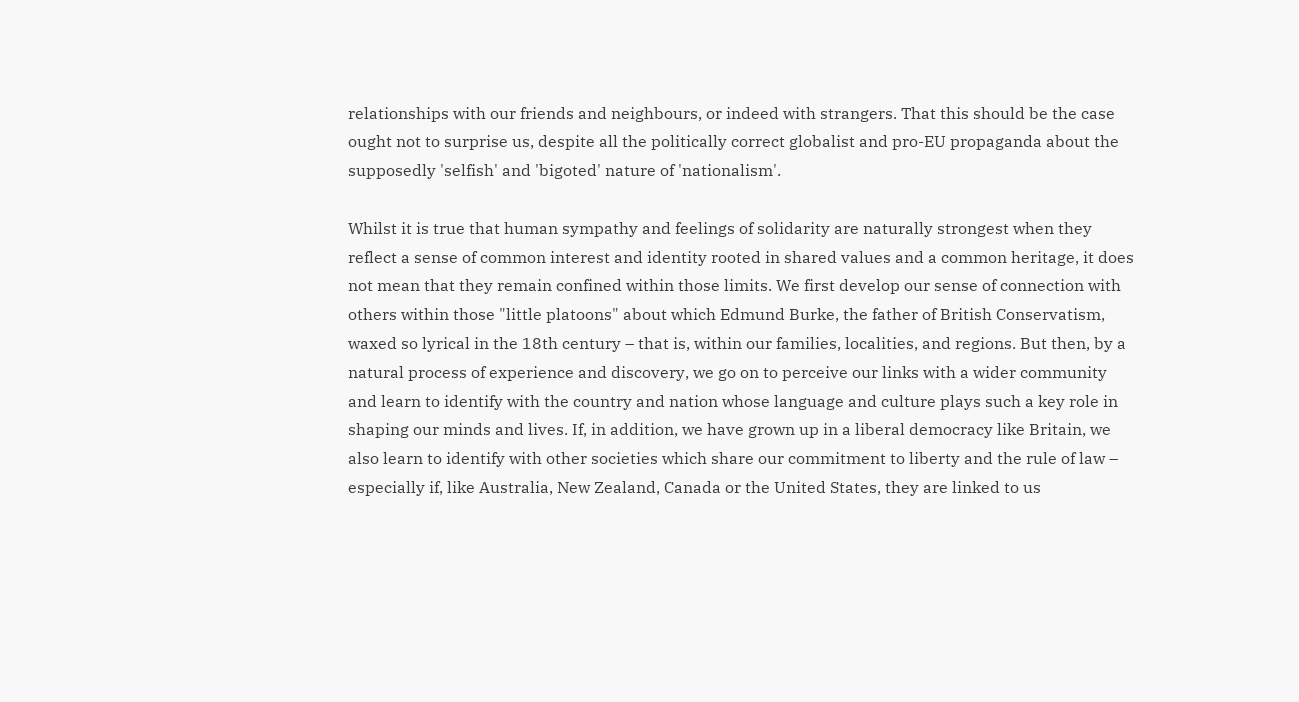relationships with our friends and neighbours, or indeed with strangers. That this should be the case ought not to surprise us, despite all the politically correct globalist and pro-EU propaganda about the supposedly 'selfish' and 'bigoted' nature of 'nationalism'.

Whilst it is true that human sympathy and feelings of solidarity are naturally strongest when they reflect a sense of common interest and identity rooted in shared values and a common heritage, it does not mean that they remain confined within those limits. We first develop our sense of connection with others within those "little platoons" about which Edmund Burke, the father of British Conservatism, waxed so lyrical in the 18th century – that is, within our families, localities, and regions. But then, by a natural process of experience and discovery, we go on to perceive our links with a wider community and learn to identify with the country and nation whose language and culture plays such a key role in shaping our minds and lives. If, in addition, we have grown up in a liberal democracy like Britain, we also learn to identify with other societies which share our commitment to liberty and the rule of law – especially if, like Australia, New Zealand, Canada or the United States, they are linked to us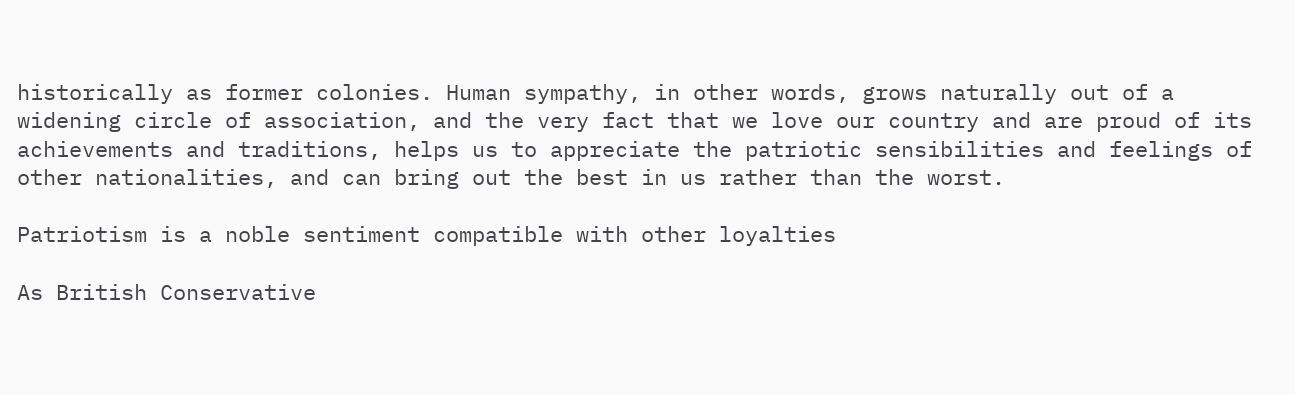historically as former colonies. Human sympathy, in other words, grows naturally out of a widening circle of association, and the very fact that we love our country and are proud of its achievements and traditions, helps us to appreciate the patriotic sensibilities and feelings of other nationalities, and can bring out the best in us rather than the worst.

Patriotism is a noble sentiment compatible with other loyalties

As British Conservative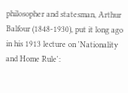philosopher and statesman, Arthur Balfour (1848-1930), put it long ago in his 1913 lecture on 'Nationality and Home Rule':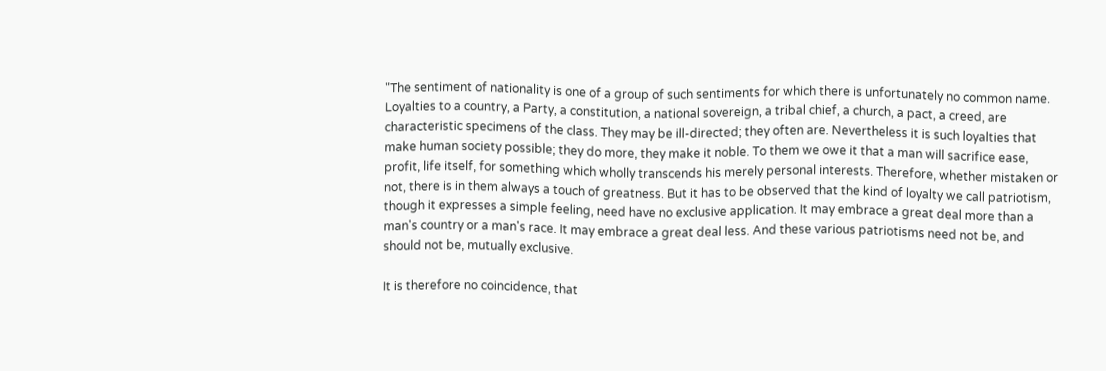"The sentiment of nationality is one of a group of such sentiments for which there is unfortunately no common name. Loyalties to a country, a Party, a constitution, a national sovereign, a tribal chief, a church, a pact, a creed, are characteristic specimens of the class. They may be ill-directed; they often are. Nevertheless it is such loyalties that make human society possible; they do more, they make it noble. To them we owe it that a man will sacrifice ease, profit, life itself, for something which wholly transcends his merely personal interests. Therefore, whether mistaken or not, there is in them always a touch of greatness. But it has to be observed that the kind of loyalty we call patriotism, though it expresses a simple feeling, need have no exclusive application. It may embrace a great deal more than a man's country or a man's race. It may embrace a great deal less. And these various patriotisms need not be, and should not be, mutually exclusive.

It is therefore no coincidence, that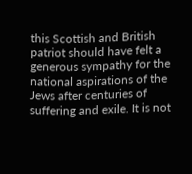this Scottish and British patriot should have felt a generous sympathy for the national aspirations of the Jews after centuries of suffering and exile. It is not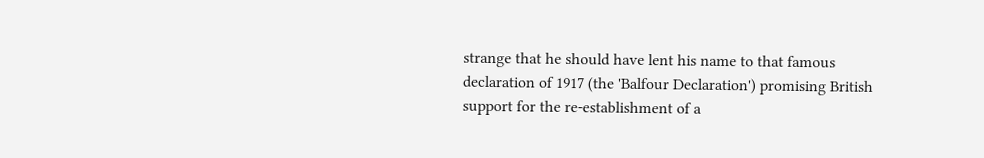strange that he should have lent his name to that famous declaration of 1917 (the 'Balfour Declaration') promising British support for the re-establishment of a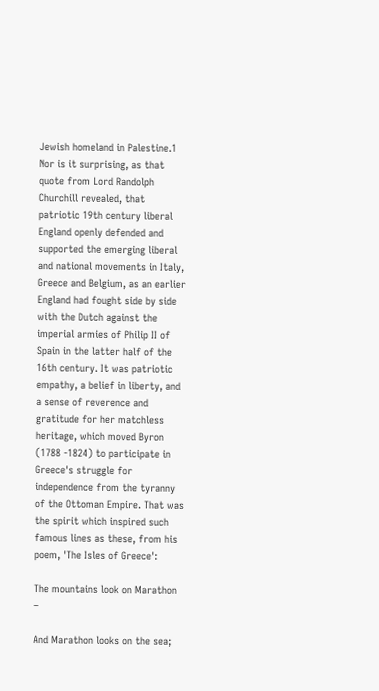Jewish homeland in Palestine.1 Nor is it surprising, as that quote from Lord Randolph Churchill revealed, that patriotic 19th century liberal England openly defended and supported the emerging liberal and national movements in Italy, Greece and Belgium, as an earlier England had fought side by side with the Dutch against the imperial armies of Philip II of Spain in the latter half of the 16th century. It was patriotic empathy, a belief in liberty, and a sense of reverence and gratitude for her matchless heritage, which moved Byron (1788 -1824) to participate in Greece's struggle for independence from the tyranny of the Ottoman Empire. That was the spirit which inspired such famous lines as these, from his poem, 'The Isles of Greece':

The mountains look on Marathon –

And Marathon looks on the sea;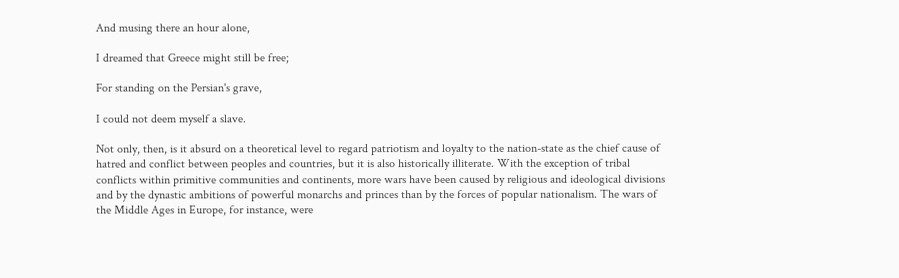And musing there an hour alone,

I dreamed that Greece might still be free;

For standing on the Persian's grave,

I could not deem myself a slave.

Not only, then, is it absurd on a theoretical level to regard patriotism and loyalty to the nation-state as the chief cause of hatred and conflict between peoples and countries, but it is also historically illiterate. With the exception of tribal conflicts within primitive communities and continents, more wars have been caused by religious and ideological divisions and by the dynastic ambitions of powerful monarchs and princes than by the forces of popular nationalism. The wars of the Middle Ages in Europe, for instance, were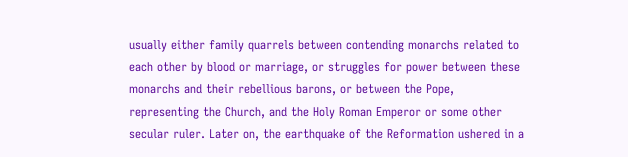usually either family quarrels between contending monarchs related to each other by blood or marriage, or struggles for power between these monarchs and their rebellious barons, or between the Pope, representing the Church, and the Holy Roman Emperor or some other secular ruler. Later on, the earthquake of the Reformation ushered in a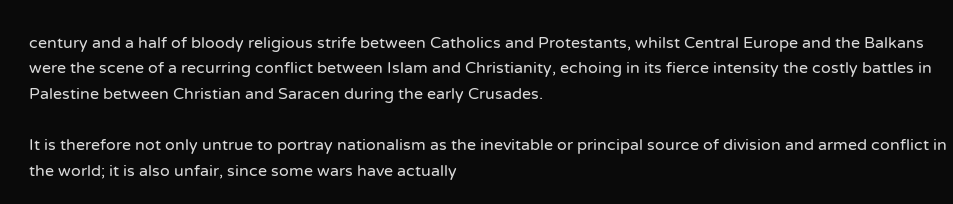century and a half of bloody religious strife between Catholics and Protestants, whilst Central Europe and the Balkans were the scene of a recurring conflict between Islam and Christianity, echoing in its fierce intensity the costly battles in Palestine between Christian and Saracen during the early Crusades.

It is therefore not only untrue to portray nationalism as the inevitable or principal source of division and armed conflict in the world; it is also unfair, since some wars have actually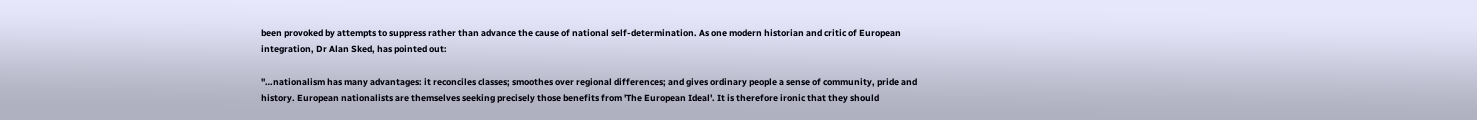been provoked by attempts to suppress rather than advance the cause of national self-determination. As one modern historian and critic of European integration, Dr Alan Sked, has pointed out:

"…nationalism has many advantages: it reconciles classes; smoothes over regional differences; and gives ordinary people a sense of community, pride and history. European nationalists are themselves seeking precisely those benefits from 'The European Ideal'. It is therefore ironic that they should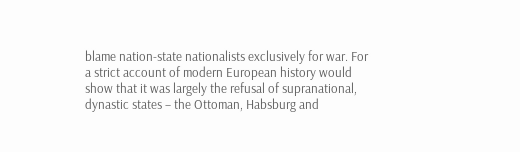blame nation-state nationalists exclusively for war. For a strict account of modern European history would show that it was largely the refusal of supranational, dynastic states – the Ottoman, Habsburg and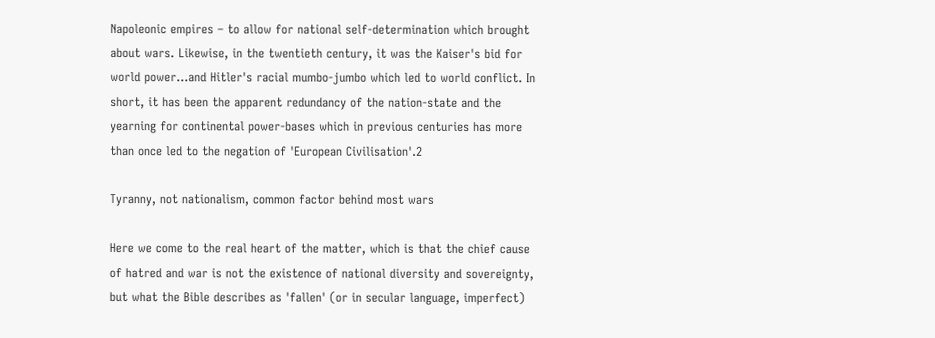Napoleonic empires – to allow for national self-determination which brought about wars. Likewise, in the twentieth century, it was the Kaiser's bid for world power…and Hitler's racial mumbo-jumbo which led to world conflict. In short, it has been the apparent redundancy of the nation-state and the yearning for continental power-bases which in previous centuries has more than once led to the negation of 'European Civilisation'.2

Tyranny, not nationalism, common factor behind most wars

Here we come to the real heart of the matter, which is that the chief cause of hatred and war is not the existence of national diversity and sovereignty, but what the Bible describes as 'fallen' (or in secular language, imperfect)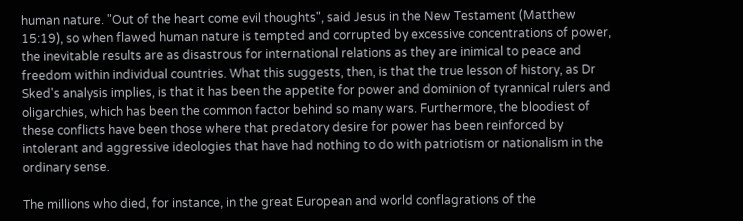human nature. "Out of the heart come evil thoughts", said Jesus in the New Testament (Matthew 15:19), so when flawed human nature is tempted and corrupted by excessive concentrations of power, the inevitable results are as disastrous for international relations as they are inimical to peace and freedom within individual countries. What this suggests, then, is that the true lesson of history, as Dr Sked's analysis implies, is that it has been the appetite for power and dominion of tyrannical rulers and oligarchies, which has been the common factor behind so many wars. Furthermore, the bloodiest of these conflicts have been those where that predatory desire for power has been reinforced by intolerant and aggressive ideologies that have had nothing to do with patriotism or nationalism in the ordinary sense.

The millions who died, for instance, in the great European and world conflagrations of the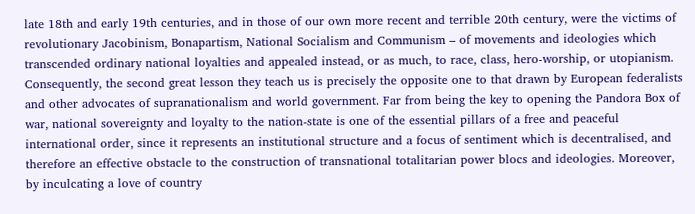late 18th and early 19th centuries, and in those of our own more recent and terrible 20th century, were the victims of revolutionary Jacobinism, Bonapartism, National Socialism and Communism – of movements and ideologies which transcended ordinary national loyalties and appealed instead, or as much, to race, class, hero-worship, or utopianism. Consequently, the second great lesson they teach us is precisely the opposite one to that drawn by European federalists and other advocates of supranationalism and world government. Far from being the key to opening the Pandora Box of war, national sovereignty and loyalty to the nation-state is one of the essential pillars of a free and peaceful international order, since it represents an institutional structure and a focus of sentiment which is decentralised, and therefore an effective obstacle to the construction of transnational totalitarian power blocs and ideologies. Moreover, by inculcating a love of country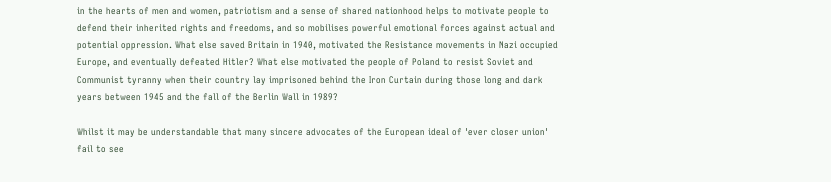in the hearts of men and women, patriotism and a sense of shared nationhood helps to motivate people to defend their inherited rights and freedoms, and so mobilises powerful emotional forces against actual and potential oppression. What else saved Britain in 1940, motivated the Resistance movements in Nazi occupied Europe, and eventually defeated Hitler? What else motivated the people of Poland to resist Soviet and Communist tyranny when their country lay imprisoned behind the Iron Curtain during those long and dark years between 1945 and the fall of the Berlin Wall in 1989?

Whilst it may be understandable that many sincere advocates of the European ideal of 'ever closer union' fail to see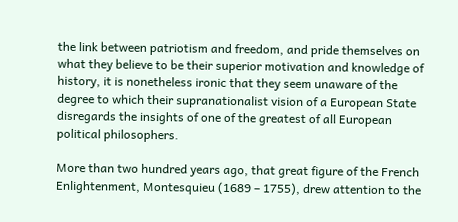the link between patriotism and freedom, and pride themselves on what they believe to be their superior motivation and knowledge of history, it is nonetheless ironic that they seem unaware of the degree to which their supranationalist vision of a European State disregards the insights of one of the greatest of all European political philosophers.

More than two hundred years ago, that great figure of the French Enlightenment, Montesquieu (1689 – 1755), drew attention to the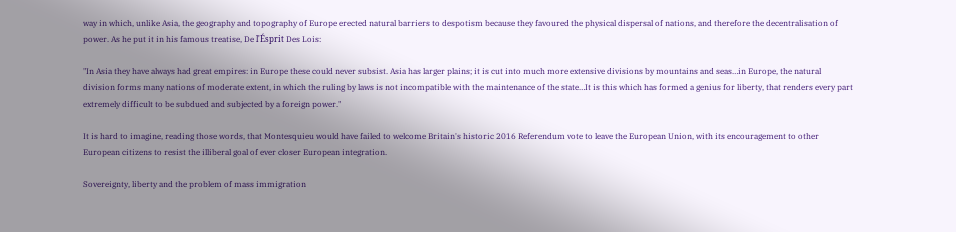way in which, unlike Asia, the geography and topography of Europe erected natural barriers to despotism because they favoured the physical dispersal of nations, and therefore the decentralisation of power. As he put it in his famous treatise, De l'Ésprit Des Lois:

"In Asia they have always had great empires: in Europe these could never subsist. Asia has larger plains; it is cut into much more extensive divisions by mountains and seas…in Europe, the natural division forms many nations of moderate extent, in which the ruling by laws is not incompatible with the maintenance of the state…It is this which has formed a genius for liberty, that renders every part extremely difficult to be subdued and subjected by a foreign power."

It is hard to imagine, reading those words, that Montesquieu would have failed to welcome Britain's historic 2016 Referendum vote to leave the European Union, with its encouragement to other European citizens to resist the illiberal goal of ever closer European integration.

Sovereignty, liberty and the problem of mass immigration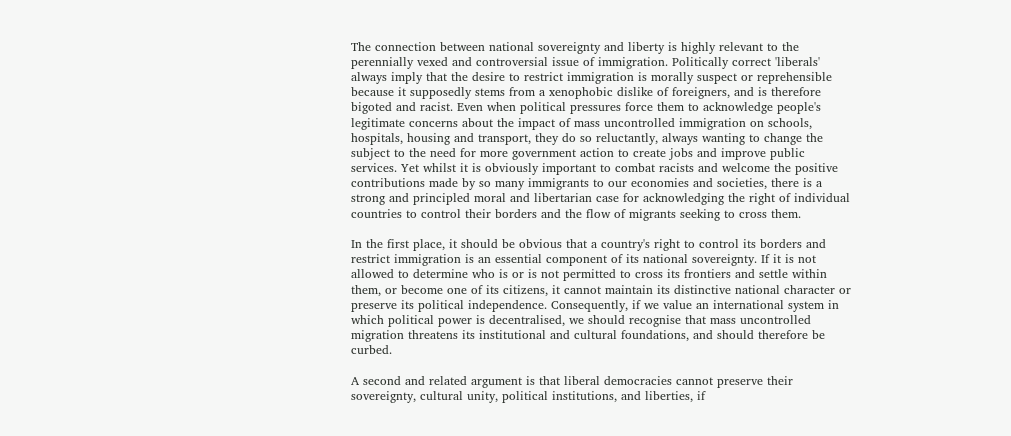The connection between national sovereignty and liberty is highly relevant to the perennially vexed and controversial issue of immigration. Politically correct 'liberals' always imply that the desire to restrict immigration is morally suspect or reprehensible because it supposedly stems from a xenophobic dislike of foreigners, and is therefore bigoted and racist. Even when political pressures force them to acknowledge people's legitimate concerns about the impact of mass uncontrolled immigration on schools, hospitals, housing and transport, they do so reluctantly, always wanting to change the subject to the need for more government action to create jobs and improve public services. Yet whilst it is obviously important to combat racists and welcome the positive contributions made by so many immigrants to our economies and societies, there is a strong and principled moral and libertarian case for acknowledging the right of individual countries to control their borders and the flow of migrants seeking to cross them.

In the first place, it should be obvious that a country's right to control its borders and restrict immigration is an essential component of its national sovereignty. If it is not allowed to determine who is or is not permitted to cross its frontiers and settle within them, or become one of its citizens, it cannot maintain its distinctive national character or preserve its political independence. Consequently, if we value an international system in which political power is decentralised, we should recognise that mass uncontrolled migration threatens its institutional and cultural foundations, and should therefore be curbed.

A second and related argument is that liberal democracies cannot preserve their sovereignty, cultural unity, political institutions, and liberties, if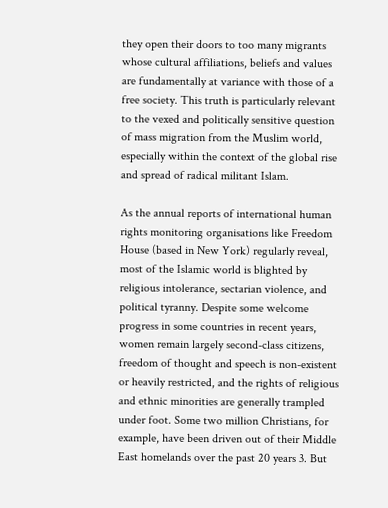they open their doors to too many migrants whose cultural affiliations, beliefs and values are fundamentally at variance with those of a free society. This truth is particularly relevant to the vexed and politically sensitive question of mass migration from the Muslim world, especially within the context of the global rise and spread of radical militant Islam.

As the annual reports of international human rights monitoring organisations like Freedom House (based in New York) regularly reveal, most of the Islamic world is blighted by religious intolerance, sectarian violence, and political tyranny. Despite some welcome progress in some countries in recent years, women remain largely second-class citizens, freedom of thought and speech is non-existent or heavily restricted, and the rights of religious and ethnic minorities are generally trampled under foot. Some two million Christians, for example, have been driven out of their Middle East homelands over the past 20 years 3. But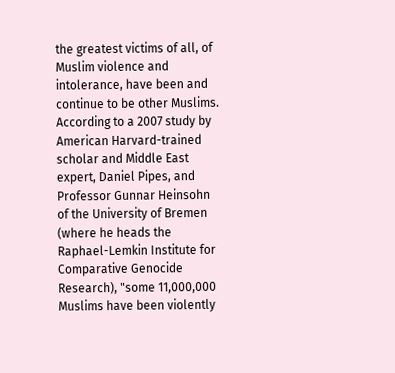the greatest victims of all, of Muslim violence and intolerance, have been and continue to be other Muslims. According to a 2007 study by American Harvard-trained scholar and Middle East expert, Daniel Pipes, and Professor Gunnar Heinsohn of the University of Bremen (where he heads the Raphael-Lemkin Institute for Comparative Genocide Research), "some 11,000,000 Muslims have been violently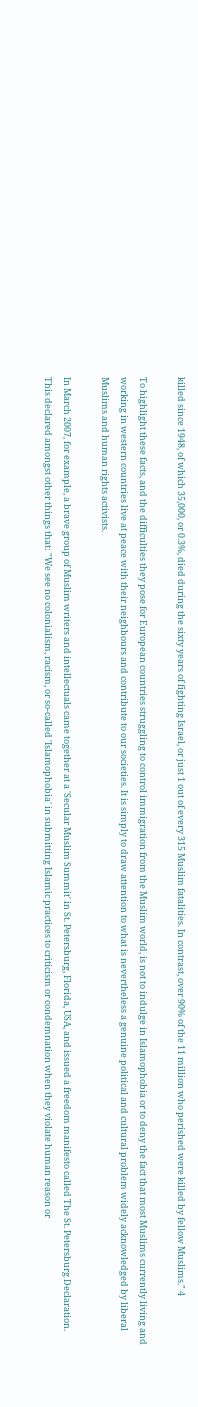killed since 1948, of which 35,000, or 0.3%, died during the sixty years of fighting Israel, or just 1 out of every 315 Muslim fatalities. In contrast, over 90% of the 11 million who perished were killed by fellow Muslims." 4

To highlight these facts, and the difficulties they pose for European countries struggling to control immigration from the Muslim world, is not to indulge in Islamophobia or to deny the fact that most Muslims currently living and working in western countries live at peace with their neighbours and contribute to our societies. It is simply to draw attention to what is nevertheless a genuine political and cultural problem widely acknowledged by liberal Muslims and human rights activists.

In March 2007, for example, a brave group of Muslim writers and intellectuals came together at a 'Secular Muslim Summit' in St. Petersburg, Florida, USA, and issued a freedom manifesto called The St. Petersburg Declaration. This declared amongst other things that: "We see no colonialism, racism, or so-called 'Islamophobia' in submitting Islamic practices to criticism or condemnation when they violate human reason or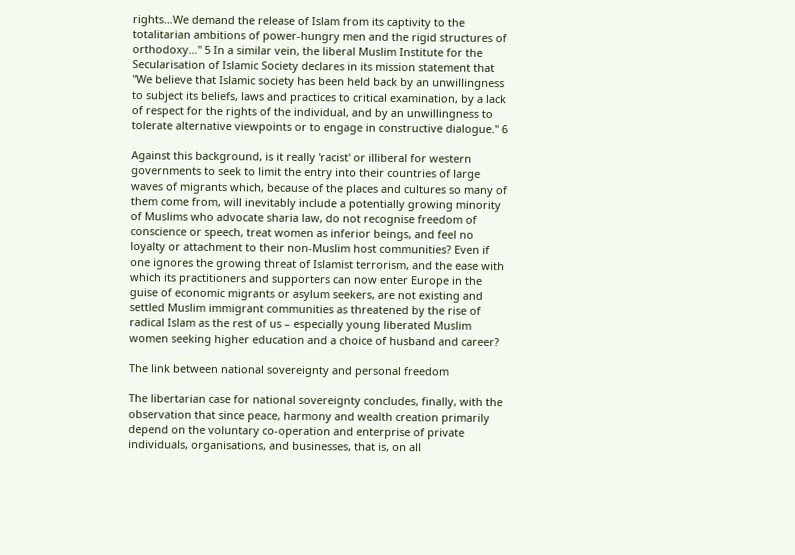rights…We demand the release of Islam from its captivity to the totalitarian ambitions of power-hungry men and the rigid structures of orthodoxy…" 5 In a similar vein, the liberal Muslim Institute for the Secularisation of Islamic Society declares in its mission statement that "We believe that Islamic society has been held back by an unwillingness to subject its beliefs, laws and practices to critical examination, by a lack of respect for the rights of the individual, and by an unwillingness to tolerate alternative viewpoints or to engage in constructive dialogue." 6

Against this background, is it really 'racist' or illiberal for western governments to seek to limit the entry into their countries of large waves of migrants which, because of the places and cultures so many of them come from, will inevitably include a potentially growing minority of Muslims who advocate sharia law, do not recognise freedom of conscience or speech, treat women as inferior beings, and feel no loyalty or attachment to their non-Muslim host communities? Even if one ignores the growing threat of Islamist terrorism, and the ease with which its practitioners and supporters can now enter Europe in the guise of economic migrants or asylum seekers, are not existing and settled Muslim immigrant communities as threatened by the rise of radical Islam as the rest of us – especially young liberated Muslim women seeking higher education and a choice of husband and career?

The link between national sovereignty and personal freedom

The libertarian case for national sovereignty concludes, finally, with the observation that since peace, harmony and wealth creation primarily depend on the voluntary co-operation and enterprise of private individuals, organisations, and businesses, that is, on all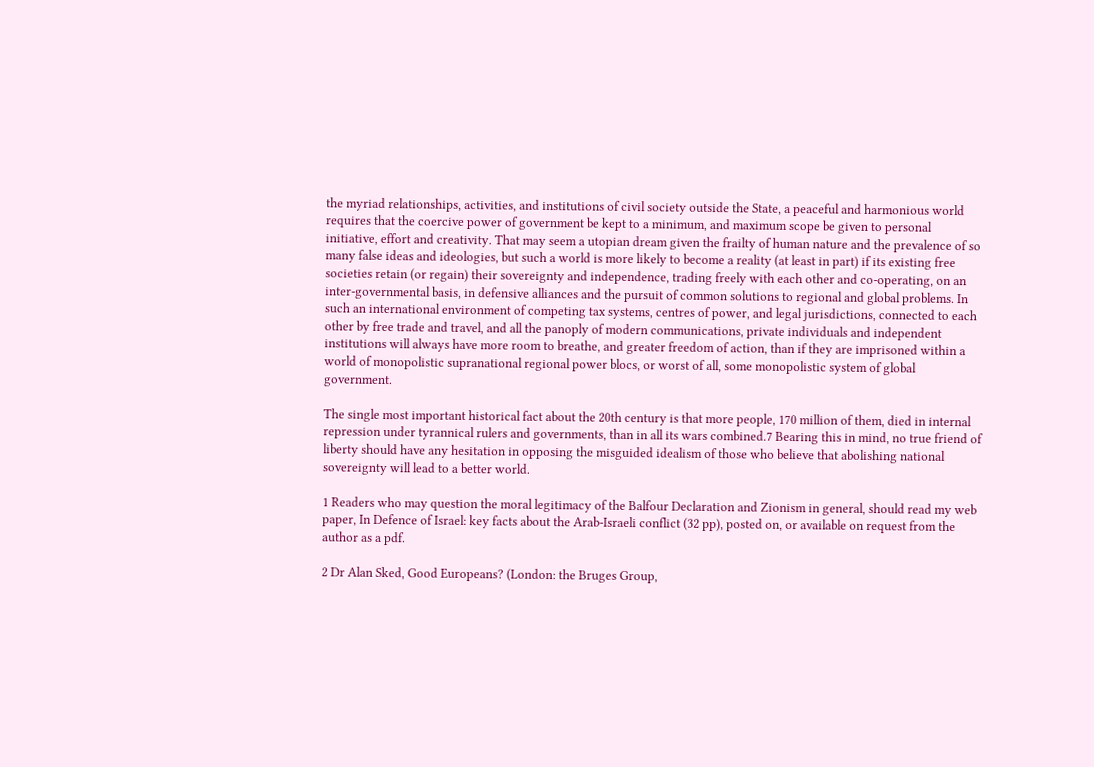the myriad relationships, activities, and institutions of civil society outside the State, a peaceful and harmonious world requires that the coercive power of government be kept to a minimum, and maximum scope be given to personal initiative, effort and creativity. That may seem a utopian dream given the frailty of human nature and the prevalence of so many false ideas and ideologies, but such a world is more likely to become a reality (at least in part) if its existing free societies retain (or regain) their sovereignty and independence, trading freely with each other and co-operating, on an inter-governmental basis, in defensive alliances and the pursuit of common solutions to regional and global problems. In such an international environment of competing tax systems, centres of power, and legal jurisdictions, connected to each other by free trade and travel, and all the panoply of modern communications, private individuals and independent institutions will always have more room to breathe, and greater freedom of action, than if they are imprisoned within a world of monopolistic supranational regional power blocs, or worst of all, some monopolistic system of global government.

The single most important historical fact about the 20th century is that more people, 170 million of them, died in internal repression under tyrannical rulers and governments, than in all its wars combined.7 Bearing this in mind, no true friend of liberty should have any hesitation in opposing the misguided idealism of those who believe that abolishing national sovereignty will lead to a better world.

1 Readers who may question the moral legitimacy of the Balfour Declaration and Zionism in general, should read my web paper, In Defence of Israel: key facts about the Arab-Israeli conflict (32 pp), posted on, or available on request from the author as a pdf.

2 Dr Alan Sked, Good Europeans? (London: the Bruges Group,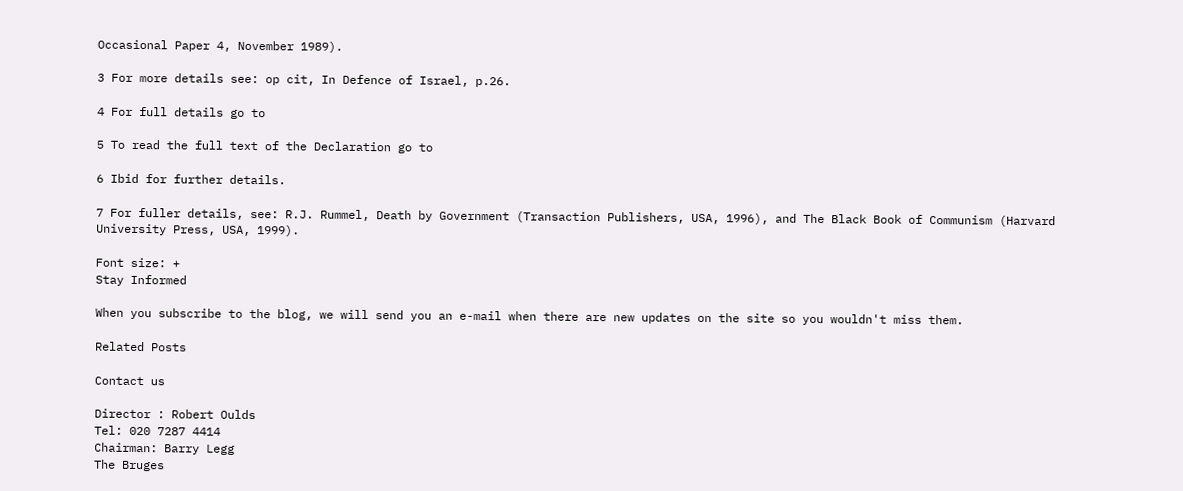Occasional Paper 4, November 1989).

3 For more details see: op cit, In Defence of Israel, p.26.

4 For full details go to

5 To read the full text of the Declaration go to

6 Ibid for further details.

7 For fuller details, see: R.J. Rummel, Death by Government (Transaction Publishers, USA, 1996), and The Black Book of Communism (Harvard University Press, USA, 1999).

Font size: +
Stay Informed

When you subscribe to the blog, we will send you an e-mail when there are new updates on the site so you wouldn't miss them.

Related Posts

Contact us

Director : Robert Oulds
Tel: 020 7287 4414
Chairman: Barry Legg
The Bruges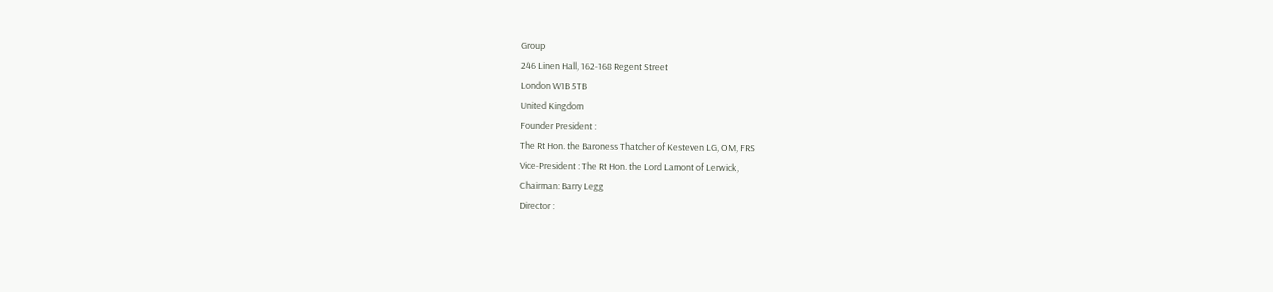Group
246 Linen Hall, 162-168 Regent Street
London W1B 5TB
United Kingdom
Founder President :
The Rt Hon. the Baroness Thatcher of Kesteven LG, OM, FRS
Vice-President : The Rt Hon. the Lord Lamont of Lerwick,
Chairman: Barry Legg
Director :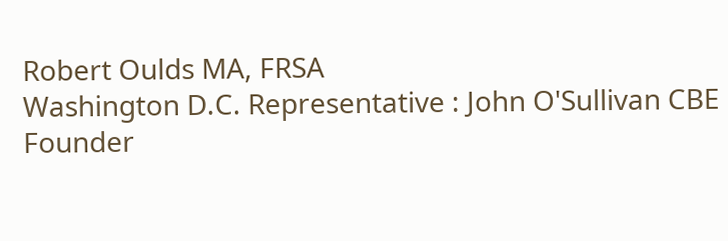Robert Oulds MA, FRSA
Washington D.C. Representative : John O'Sullivan CBE
Founder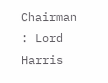Chairman : Lord Harris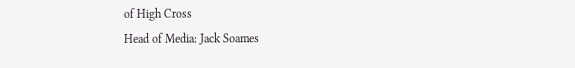of High Cross
Head of Media: Jack Soames